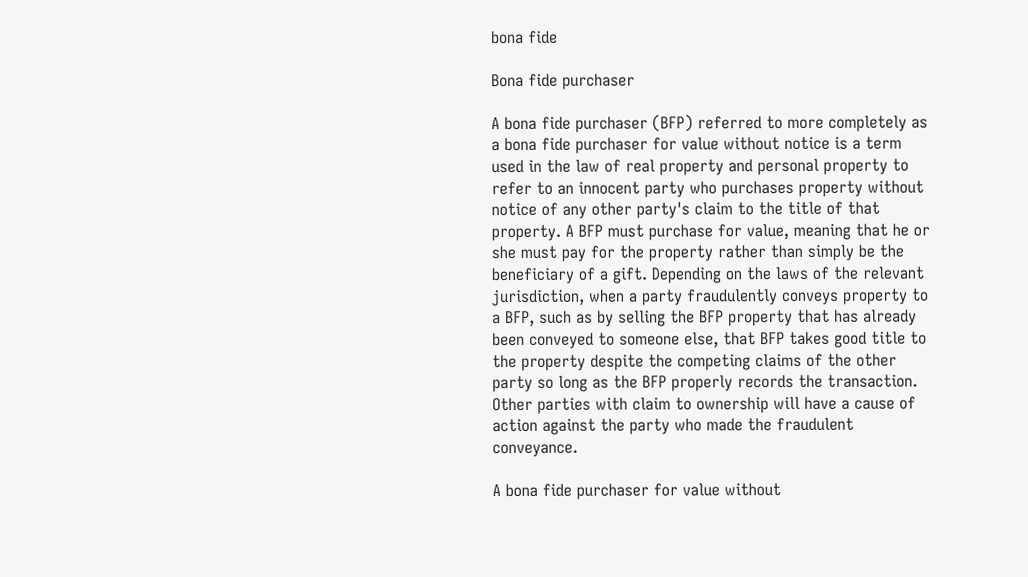bona fide

Bona fide purchaser

A bona fide purchaser (BFP) referred to more completely as a bona fide purchaser for value without notice is a term used in the law of real property and personal property to refer to an innocent party who purchases property without notice of any other party's claim to the title of that property. A BFP must purchase for value, meaning that he or she must pay for the property rather than simply be the beneficiary of a gift. Depending on the laws of the relevant jurisdiction, when a party fraudulently conveys property to a BFP, such as by selling the BFP property that has already been conveyed to someone else, that BFP takes good title to the property despite the competing claims of the other party so long as the BFP properly records the transaction. Other parties with claim to ownership will have a cause of action against the party who made the fraudulent conveyance.

A bona fide purchaser for value without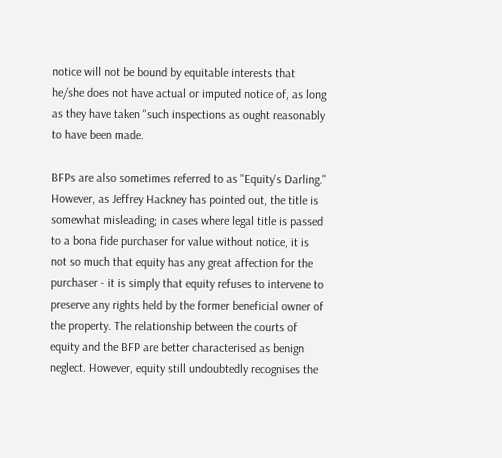notice will not be bound by equitable interests that he/she does not have actual or imputed notice of, as long as they have taken "such inspections as ought reasonably to have been made.

BFPs are also sometimes referred to as "Equity's Darling." However, as Jeffrey Hackney has pointed out, the title is somewhat misleading; in cases where legal title is passed to a bona fide purchaser for value without notice, it is not so much that equity has any great affection for the purchaser - it is simply that equity refuses to intervene to preserve any rights held by the former beneficial owner of the property. The relationship between the courts of equity and the BFP are better characterised as benign neglect. However, equity still undoubtedly recognises the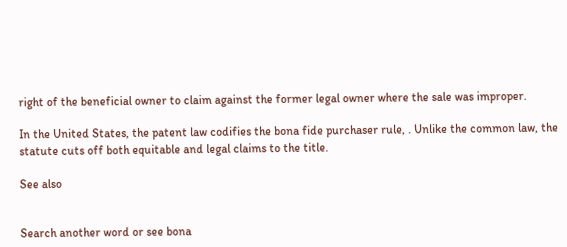right of the beneficial owner to claim against the former legal owner where the sale was improper.

In the United States, the patent law codifies the bona fide purchaser rule, . Unlike the common law, the statute cuts off both equitable and legal claims to the title.

See also


Search another word or see bona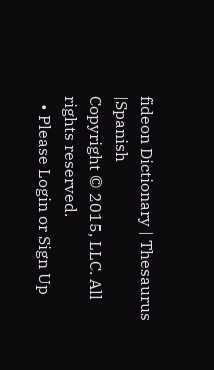fideon Dictionary | Thesaurus |Spanish
Copyright © 2015, LLC. All rights reserved.
  • Please Login or Sign Up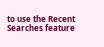to use the Recent Searches feature